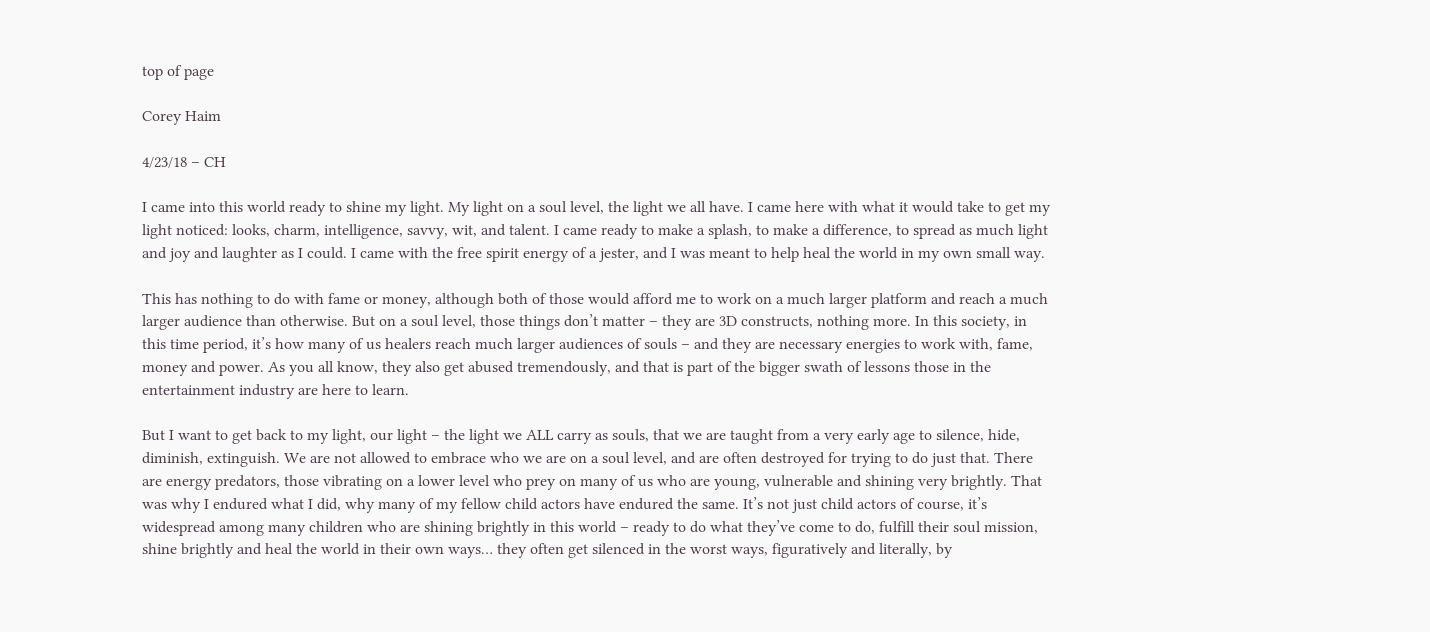top of page

Corey Haim

4/23/18 – CH

I came into this world ready to shine my light. My light on a soul level, the light we all have. I came here with what it would take to get my light noticed: looks, charm, intelligence, savvy, wit, and talent. I came ready to make a splash, to make a difference, to spread as much light and joy and laughter as I could. I came with the free spirit energy of a jester, and I was meant to help heal the world in my own small way.

This has nothing to do with fame or money, although both of those would afford me to work on a much larger platform and reach a much larger audience than otherwise. But on a soul level, those things don’t matter – they are 3D constructs, nothing more. In this society, in this time period, it’s how many of us healers reach much larger audiences of souls – and they are necessary energies to work with, fame, money and power. As you all know, they also get abused tremendously, and that is part of the bigger swath of lessons those in the entertainment industry are here to learn.

But I want to get back to my light, our light – the light we ALL carry as souls, that we are taught from a very early age to silence, hide, diminish, extinguish. We are not allowed to embrace who we are on a soul level, and are often destroyed for trying to do just that. There are energy predators, those vibrating on a lower level who prey on many of us who are young, vulnerable and shining very brightly. That was why I endured what I did, why many of my fellow child actors have endured the same. It’s not just child actors of course, it’s widespread among many children who are shining brightly in this world – ready to do what they’ve come to do, fulfill their soul mission, shine brightly and heal the world in their own ways… they often get silenced in the worst ways, figuratively and literally, by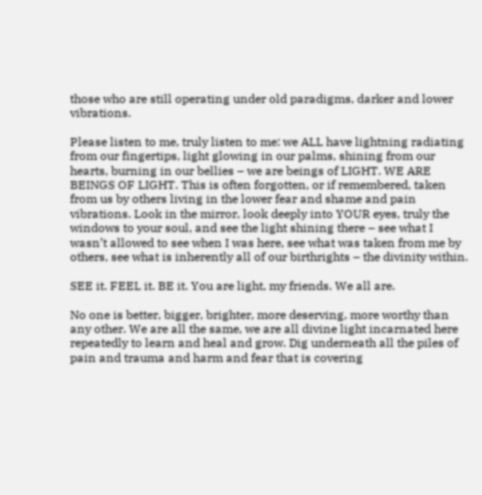those who are still operating under old paradigms, darker and lower vibrations.

Please listen to me, truly listen to me: we ALL have lightning radiating from our fingertips, light glowing in our palms, shining from our hearts, burning in our bellies – we are beings of LIGHT. WE ARE BEINGS OF LIGHT. This is often forgotten, or if remembered, taken from us by others living in the lower fear and shame and pain vibrations. Look in the mirror, look deeply into YOUR eyes, truly the windows to your soul, and see the light shining there – see what I wasn’t allowed to see when I was here, see what was taken from me by others, see what is inherently all of our birthrights – the divinity within.

SEE it. FEEL it. BE it. You are light, my friends. We all are.

No one is better, bigger, brighter, more deserving, more worthy than any other. We are all the same, we are all divine light incarnated here repeatedly to learn and heal and grow. Dig underneath all the piles of pain and trauma and harm and fear that is covering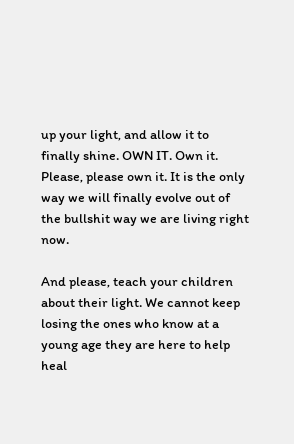up your light, and allow it to finally shine. OWN IT. Own it. Please, please own it. It is the only way we will finally evolve out of the bullshit way we are living right now.

And please, teach your children about their light. We cannot keep losing the ones who know at a young age they are here to help heal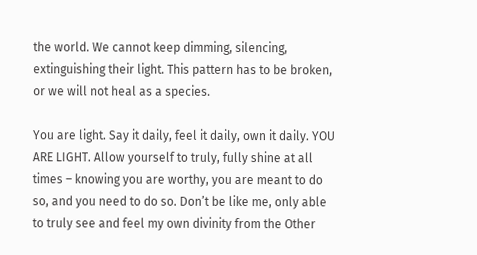the world. We cannot keep dimming, silencing, extinguishing their light. This pattern has to be broken, or we will not heal as a species.

You are light. Say it daily, feel it daily, own it daily. YOU ARE LIGHT. Allow yourself to truly, fully shine at all times – knowing you are worthy, you are meant to do so, and you need to do so. Don’t be like me, only able to truly see and feel my own divinity from the Other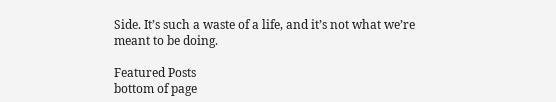Side. It’s such a waste of a life, and it’s not what we’re meant to be doing.

Featured Posts
bottom of page